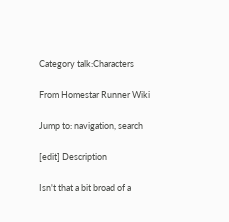Category talk:Characters

From Homestar Runner Wiki

Jump to: navigation, search

[edit] Description

Isn't that a bit broad of a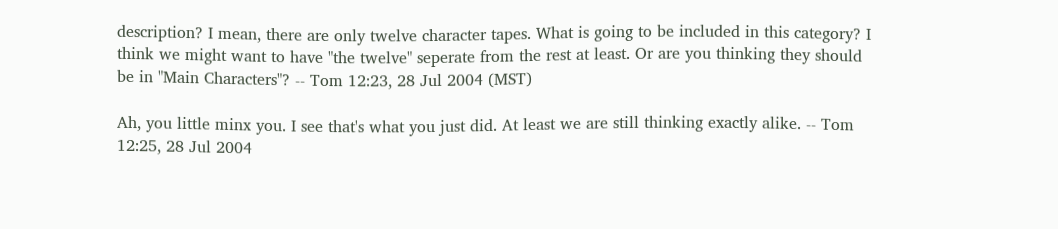description? I mean, there are only twelve character tapes. What is going to be included in this category? I think we might want to have "the twelve" seperate from the rest at least. Or are you thinking they should be in "Main Characters"? -- Tom 12:23, 28 Jul 2004 (MST)

Ah, you little minx you. I see that's what you just did. At least we are still thinking exactly alike. -- Tom 12:25, 28 Jul 2004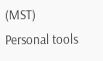(MST)
Personal tools